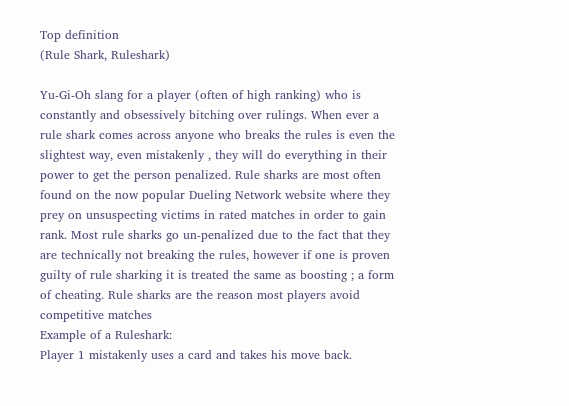Top definition
(Rule Shark, Ruleshark)

Yu-Gi-Oh slang for a player (often of high ranking) who is constantly and obsessively bitching over rulings. When ever a rule shark comes across anyone who breaks the rules is even the slightest way, even mistakenly , they will do everything in their power to get the person penalized. Rule sharks are most often found on the now popular Dueling Network website where they prey on unsuspecting victims in rated matches in order to gain rank. Most rule sharks go un-penalized due to the fact that they are technically not breaking the rules, however if one is proven guilty of rule sharking it is treated the same as boosting ; a form of cheating. Rule sharks are the reason most players avoid competitive matches
Example of a Ruleshark:
Player 1 mistakenly uses a card and takes his move back.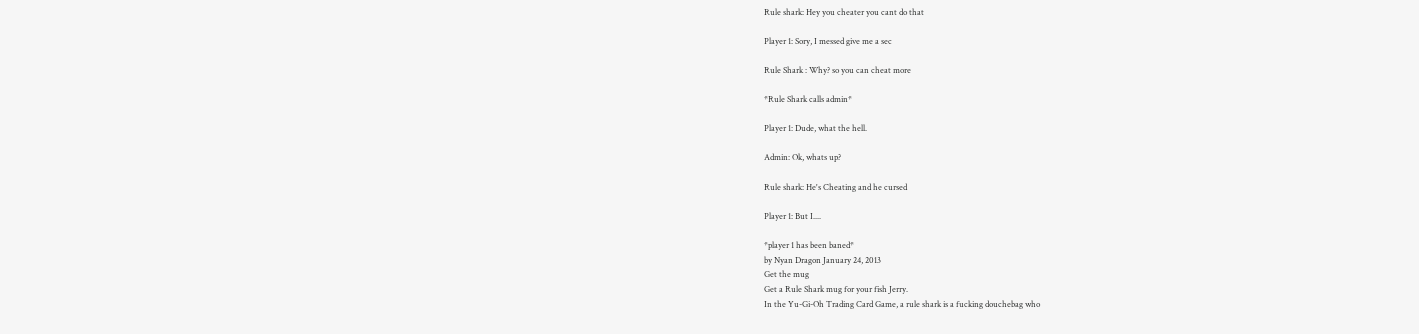Rule shark: Hey you cheater you cant do that

Player 1: Sory, I messed give me a sec

Rule Shark : Why? so you can cheat more

*Rule Shark calls admin*

Player 1: Dude, what the hell.

Admin: Ok, whats up?

Rule shark: He's Cheating and he cursed

Player 1: But I....

*player 1 has been baned*
by Nyan Dragon January 24, 2013
Get the mug
Get a Rule Shark mug for your fish Jerry.
In the Yu-Gi-Oh Trading Card Game, a rule shark is a fucking douchebag who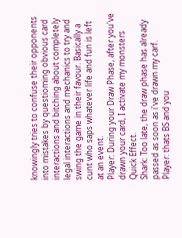knowingly tries to confuse their opponents into mistakes by questioming obvious card interactions and bitching about completely legal interactions and mechanics to try and swing the game in their favour. Basically a cunt who saps whatever life and fun is left at an event.
Player: During your Draw Phase, after you've drawn your card, I activate my monsters Quick Effect.
Shark: Too late, the draw phase has already passed as soon as i've drawn my carf.
Player: thats BS and you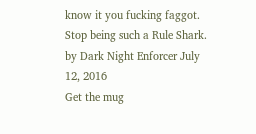know it you fucking faggot. Stop being such a Rule Shark.
by Dark Night Enforcer July 12, 2016
Get the mug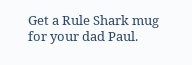Get a Rule Shark mug for your dad Paul.